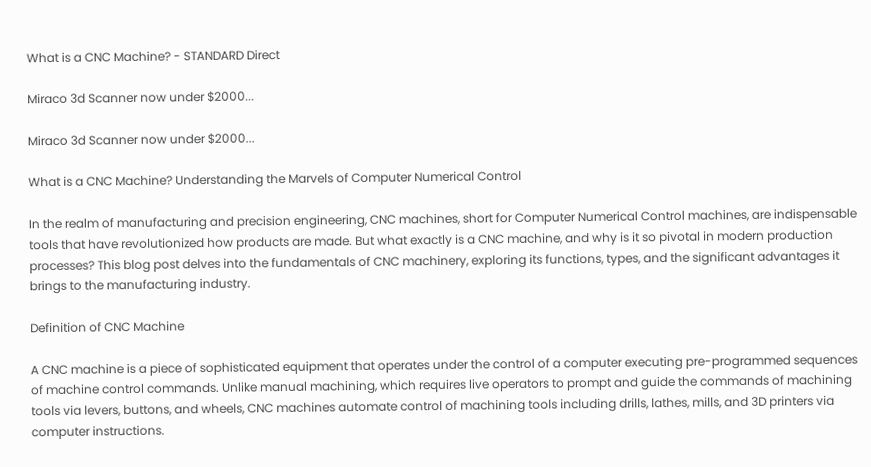What is a CNC Machine? - STANDARD Direct

Miraco 3d Scanner now under $2000...

Miraco 3d Scanner now under $2000...

What is a CNC Machine? Understanding the Marvels of Computer Numerical Control

In the realm of manufacturing and precision engineering, CNC machines, short for Computer Numerical Control machines, are indispensable tools that have revolutionized how products are made. But what exactly is a CNC machine, and why is it so pivotal in modern production processes? This blog post delves into the fundamentals of CNC machinery, exploring its functions, types, and the significant advantages it brings to the manufacturing industry.

Definition of CNC Machine

A CNC machine is a piece of sophisticated equipment that operates under the control of a computer executing pre-programmed sequences of machine control commands. Unlike manual machining, which requires live operators to prompt and guide the commands of machining tools via levers, buttons, and wheels, CNC machines automate control of machining tools including drills, lathes, mills, and 3D printers via computer instructions.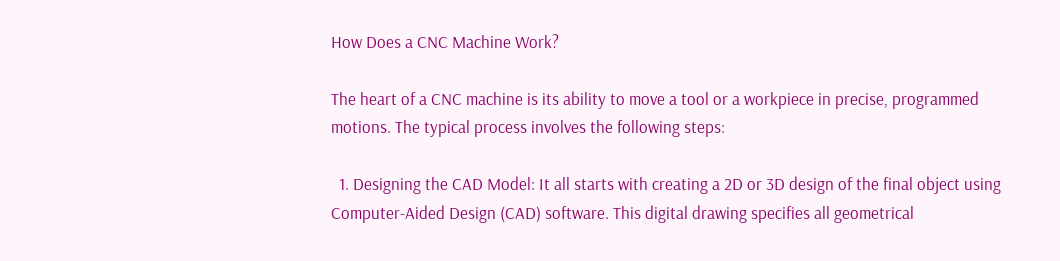How Does a CNC Machine Work?

The heart of a CNC machine is its ability to move a tool or a workpiece in precise, programmed motions. The typical process involves the following steps:

  1. Designing the CAD Model: It all starts with creating a 2D or 3D design of the final object using Computer-Aided Design (CAD) software. This digital drawing specifies all geometrical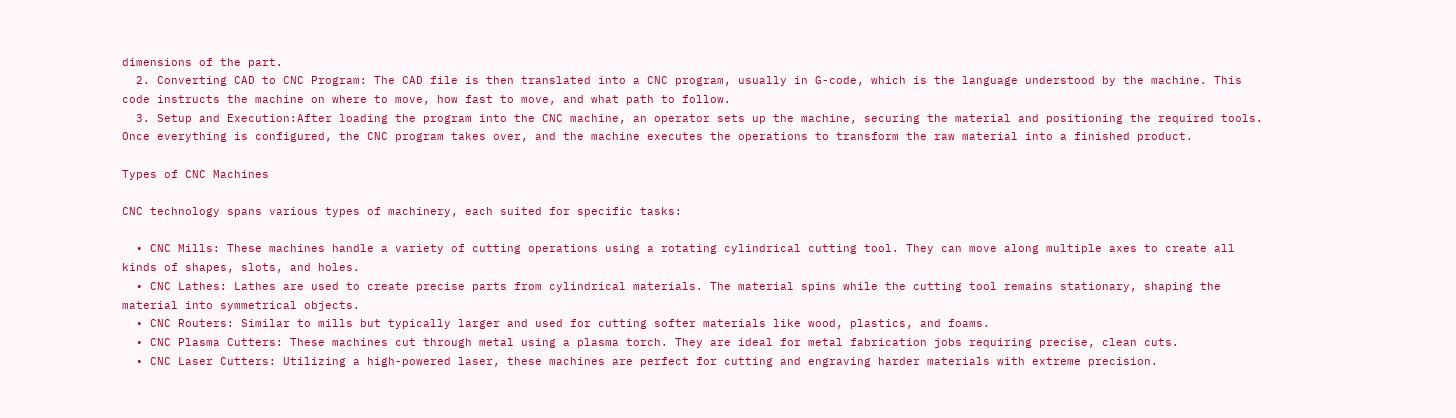dimensions of the part.
  2. Converting CAD to CNC Program: The CAD file is then translated into a CNC program, usually in G-code, which is the language understood by the machine. This code instructs the machine on where to move, how fast to move, and what path to follow.
  3. Setup and Execution:After loading the program into the CNC machine, an operator sets up the machine, securing the material and positioning the required tools. Once everything is configured, the CNC program takes over, and the machine executes the operations to transform the raw material into a finished product.

Types of CNC Machines

CNC technology spans various types of machinery, each suited for specific tasks:

  • CNC Mills: These machines handle a variety of cutting operations using a rotating cylindrical cutting tool. They can move along multiple axes to create all kinds of shapes, slots, and holes.
  • CNC Lathes: Lathes are used to create precise parts from cylindrical materials. The material spins while the cutting tool remains stationary, shaping the material into symmetrical objects.
  • CNC Routers: Similar to mills but typically larger and used for cutting softer materials like wood, plastics, and foams.
  • CNC Plasma Cutters: These machines cut through metal using a plasma torch. They are ideal for metal fabrication jobs requiring precise, clean cuts.
  • CNC Laser Cutters: Utilizing a high-powered laser, these machines are perfect for cutting and engraving harder materials with extreme precision.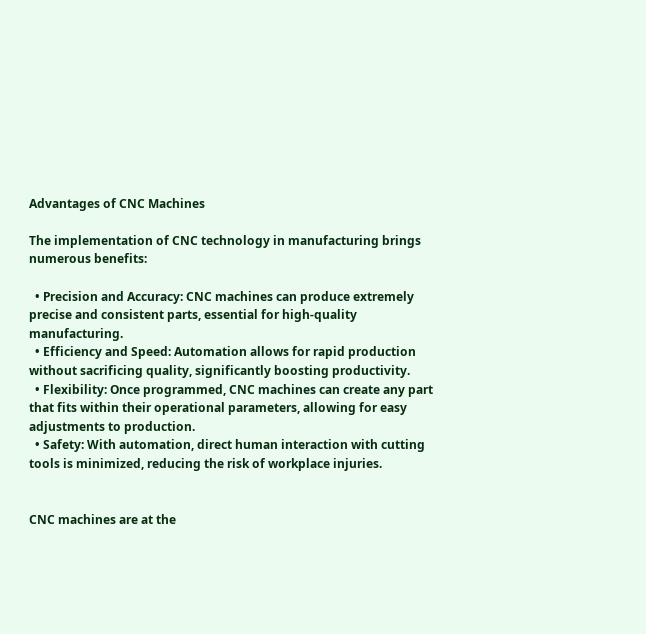Advantages of CNC Machines

The implementation of CNC technology in manufacturing brings numerous benefits:

  • Precision and Accuracy: CNC machines can produce extremely precise and consistent parts, essential for high-quality manufacturing.
  • Efficiency and Speed: Automation allows for rapid production without sacrificing quality, significantly boosting productivity.
  • Flexibility: Once programmed, CNC machines can create any part that fits within their operational parameters, allowing for easy adjustments to production.
  • Safety: With automation, direct human interaction with cutting tools is minimized, reducing the risk of workplace injuries.


CNC machines are at the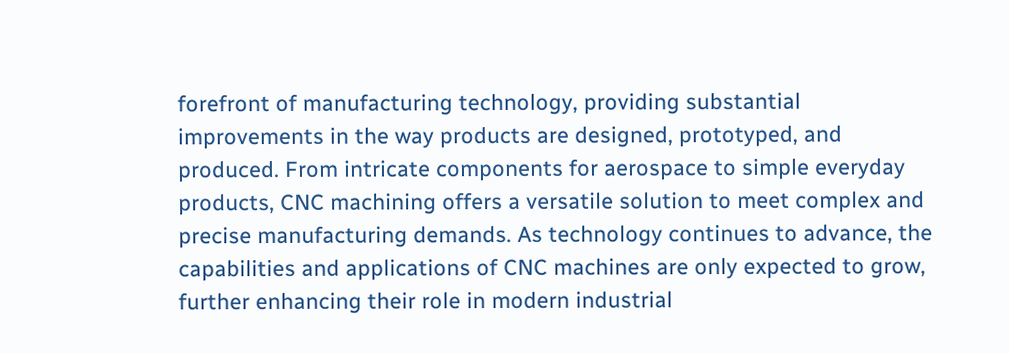forefront of manufacturing technology, providing substantial improvements in the way products are designed, prototyped, and produced. From intricate components for aerospace to simple everyday products, CNC machining offers a versatile solution to meet complex and precise manufacturing demands. As technology continues to advance, the capabilities and applications of CNC machines are only expected to grow, further enhancing their role in modern industrial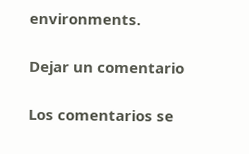environments.

Dejar un comentario

Los comentarios se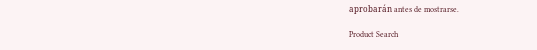aprobarán antes de mostrarse.

Product Search